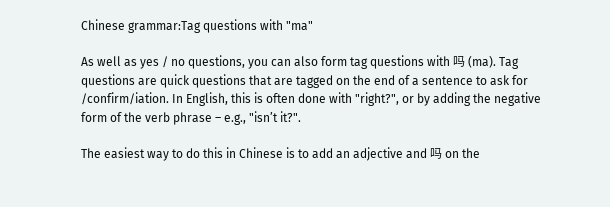Chinese grammar:Tag questions with "ma"

As well as yes / no questions, you can also form tag questions with 吗 (ma). Tag questions are quick questions that are tagged on the end of a sentence to ask for /confirm/iation. In English, this is often done with "right?", or by adding the negative form of the verb phrase – e.g., "isn’t it?".

The easiest way to do this in Chinese is to add an adjective and 吗 on the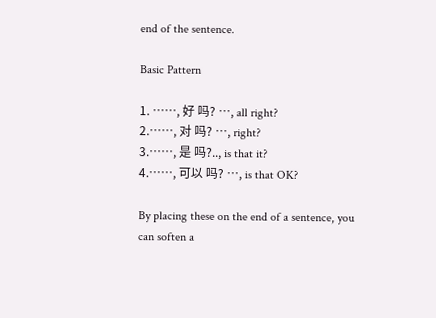end of the sentence.

Basic Pattern

1. ……, 好 吗? …, all right?
2.……, 对 吗? …, right?
3.……, 是 吗?.., is that it?
4.……, 可以 吗? …, is that OK?

By placing these on the end of a sentence, you can soften a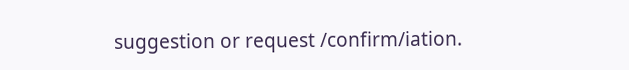suggestion or request /confirm/iation.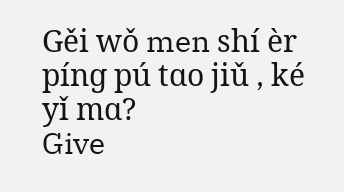Gěi wǒ men shí èr pínɡ pú tɑo jiǔ , ké yǐ mɑ?
Give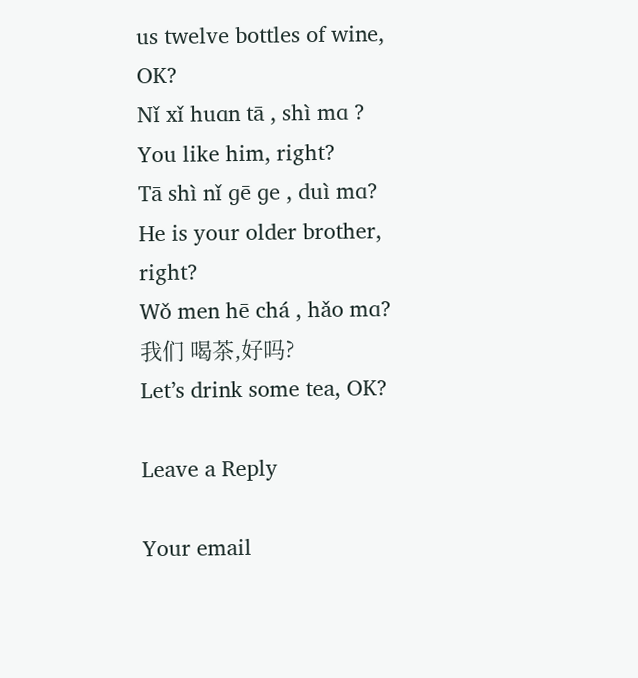us twelve bottles of wine, OK?
Nǐ xǐ huɑn tā , shì mɑ ?
You like him, right?
Tā shì nǐ ɡē ɡe , duì mɑ?
He is your older brother, right?
Wǒ men hē chá , hǎo mɑ?
我们 喝茶,好吗?
Let’s drink some tea, OK?

Leave a Reply

Your email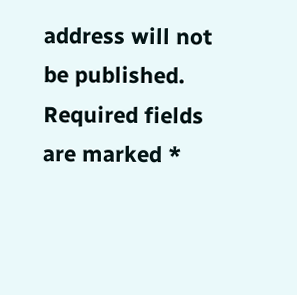address will not be published. Required fields are marked *